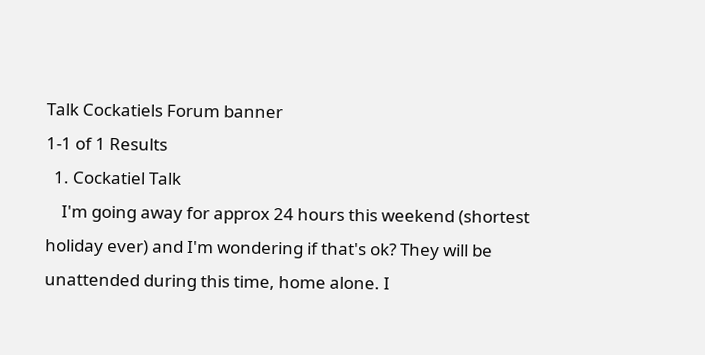Talk Cockatiels Forum banner
1-1 of 1 Results
  1. Cockatiel Talk
    I'm going away for approx 24 hours this weekend (shortest holiday ever) and I'm wondering if that's ok? They will be unattended during this time, home alone. I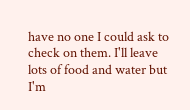have no one I could ask to check on them. I'll leave lots of food and water but I'm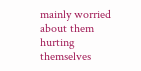mainly worried about them hurting themselves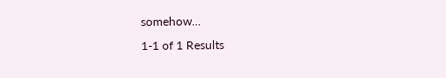somehow...
1-1 of 1 Results